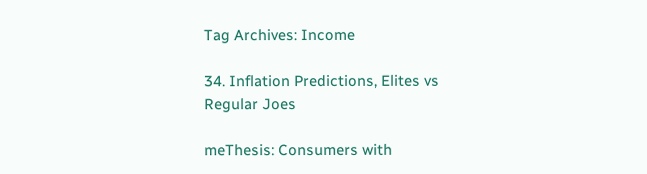Tag Archives: Income

34. Inflation Predictions, Elites vs Regular Joes

meThesis: Consumers with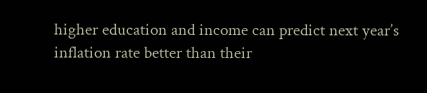higher education and income can predict next year’s inflation rate better than their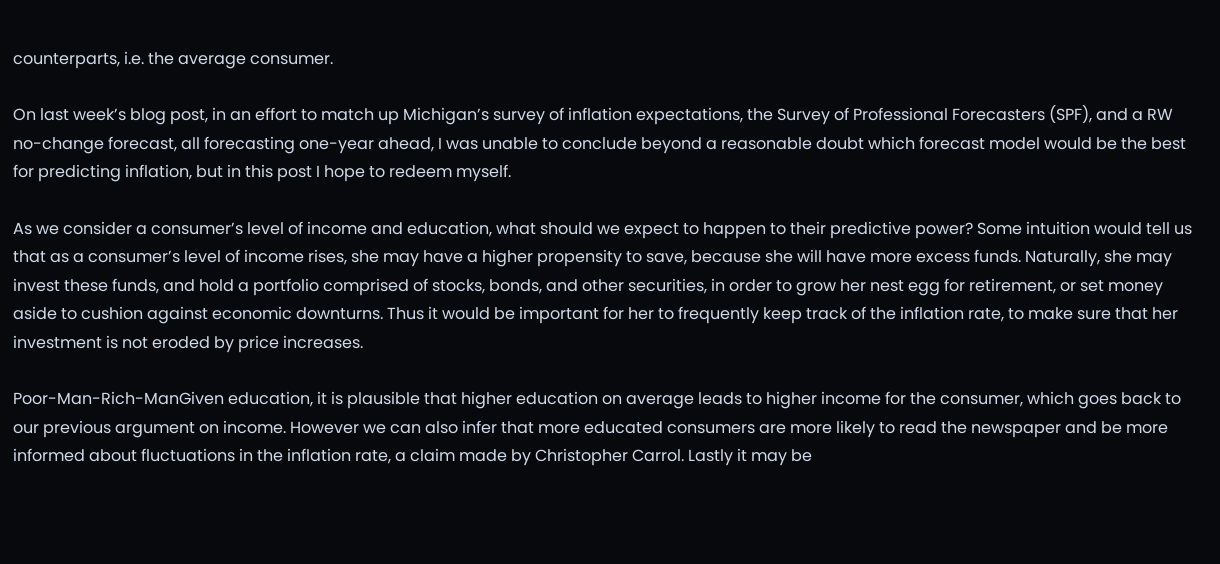counterparts, i.e. the average consumer.

On last week’s blog post, in an effort to match up Michigan’s survey of inflation expectations, the Survey of Professional Forecasters (SPF), and a RW no-change forecast, all forecasting one-year ahead, I was unable to conclude beyond a reasonable doubt which forecast model would be the best for predicting inflation, but in this post I hope to redeem myself.

As we consider a consumer’s level of income and education, what should we expect to happen to their predictive power? Some intuition would tell us that as a consumer’s level of income rises, she may have a higher propensity to save, because she will have more excess funds. Naturally, she may invest these funds, and hold a portfolio comprised of stocks, bonds, and other securities, in order to grow her nest egg for retirement, or set money aside to cushion against economic downturns. Thus it would be important for her to frequently keep track of the inflation rate, to make sure that her investment is not eroded by price increases.

Poor-Man-Rich-ManGiven education, it is plausible that higher education on average leads to higher income for the consumer, which goes back to our previous argument on income. However we can also infer that more educated consumers are more likely to read the newspaper and be more informed about fluctuations in the inflation rate, a claim made by Christopher Carrol. Lastly it may be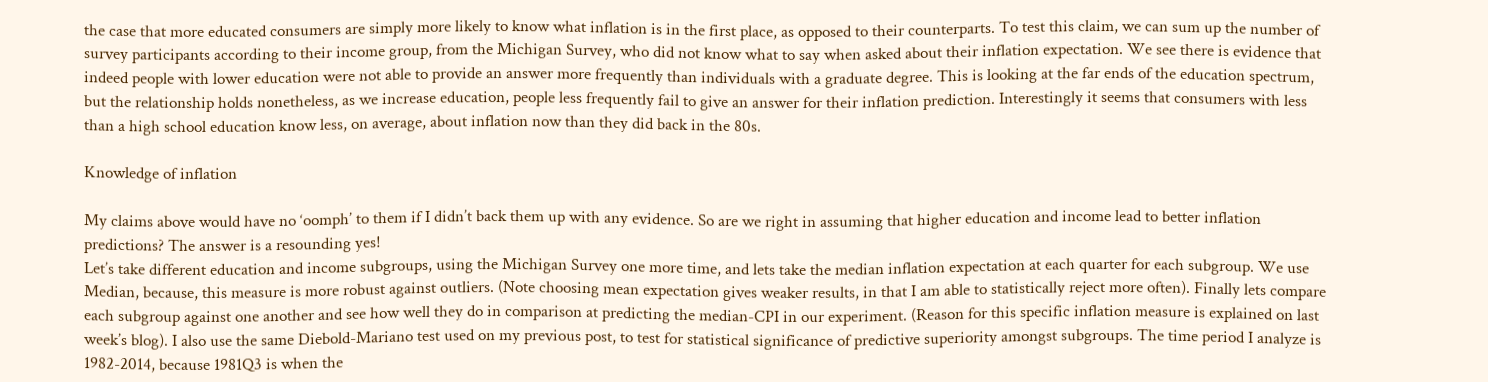the case that more educated consumers are simply more likely to know what inflation is in the first place, as opposed to their counterparts. To test this claim, we can sum up the number of survey participants according to their income group, from the Michigan Survey, who did not know what to say when asked about their inflation expectation. We see there is evidence that indeed people with lower education were not able to provide an answer more frequently than individuals with a graduate degree. This is looking at the far ends of the education spectrum, but the relationship holds nonetheless, as we increase education, people less frequently fail to give an answer for their inflation prediction. Interestingly it seems that consumers with less than a high school education know less, on average, about inflation now than they did back in the 80s.

Knowledge of inflation

My claims above would have no ‘oomph’ to them if I didn’t back them up with any evidence. So are we right in assuming that higher education and income lead to better inflation predictions? The answer is a resounding yes!
Let’s take different education and income subgroups, using the Michigan Survey one more time, and lets take the median inflation expectation at each quarter for each subgroup. We use Median, because, this measure is more robust against outliers. (Note choosing mean expectation gives weaker results, in that I am able to statistically reject more often). Finally lets compare each subgroup against one another and see how well they do in comparison at predicting the median-CPI in our experiment. (Reason for this specific inflation measure is explained on last week’s blog). I also use the same Diebold-Mariano test used on my previous post, to test for statistical significance of predictive superiority amongst subgroups. The time period I analyze is 1982-2014, because 1981Q3 is when the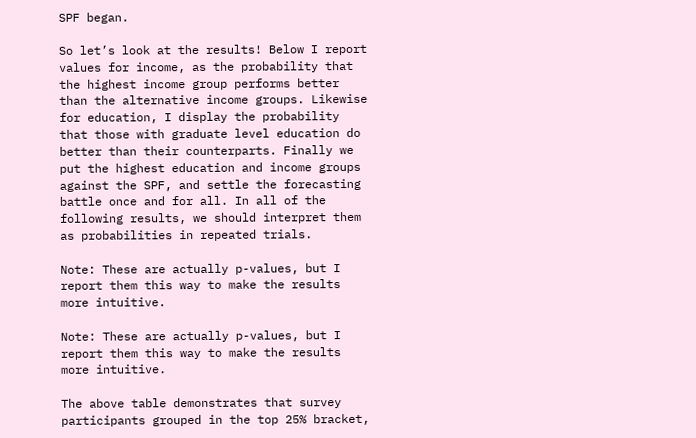SPF began.

So let’s look at the results! Below I report values for income, as the probability that the highest income group performs better than the alternative income groups. Likewise for education, I display the probability that those with graduate level education do better than their counterparts. Finally we put the highest education and income groups against the SPF, and settle the forecasting battle once and for all. In all of the following results, we should interpret them as probabilities in repeated trials.

Note: These are actually p-values, but I report them this way to make the results more intuitive.

Note: These are actually p-values, but I report them this way to make the results more intuitive.

The above table demonstrates that survey participants grouped in the top 25% bracket,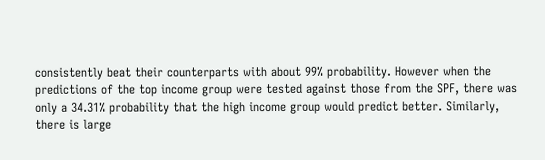consistently beat their counterparts with about 99% probability. However when the predictions of the top income group were tested against those from the SPF, there was only a 34.31% probability that the high income group would predict better. Similarly, there is large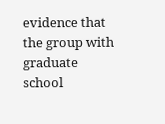evidence that the group with graduate school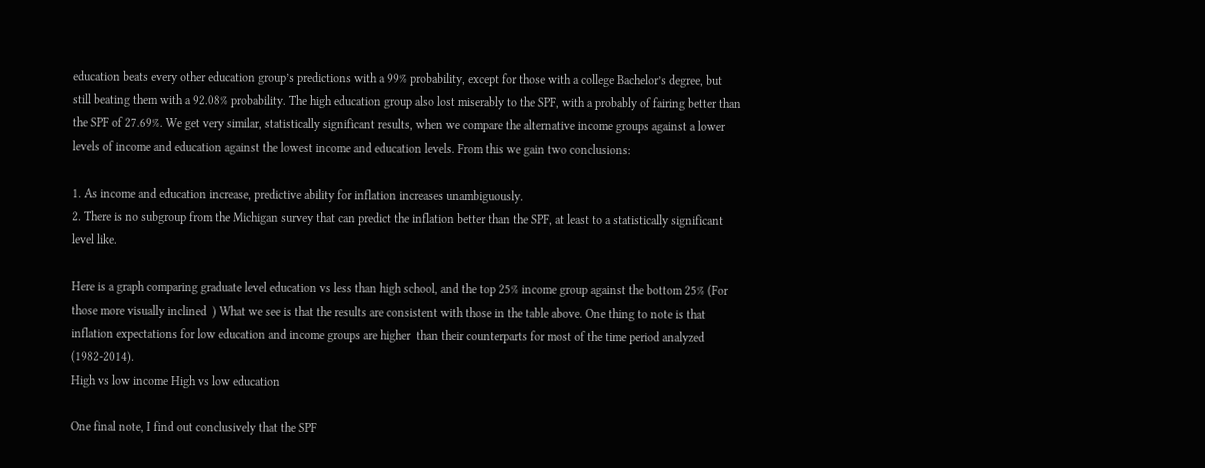education beats every other education group’s predictions with a 99% probability, except for those with a college Bachelor’s degree, but still beating them with a 92.08% probability. The high education group also lost miserably to the SPF, with a probably of fairing better than the SPF of 27.69%. We get very similar, statistically significant results, when we compare the alternative income groups against a lower levels of income and education against the lowest income and education levels. From this we gain two conclusions:

1. As income and education increase, predictive ability for inflation increases unambiguously.
2. There is no subgroup from the Michigan survey that can predict the inflation better than the SPF, at least to a statistically significant level like.

Here is a graph comparing graduate level education vs less than high school, and the top 25% income group against the bottom 25% (For those more visually inclined  ) What we see is that the results are consistent with those in the table above. One thing to note is that inflation expectations for low education and income groups are higher  than their counterparts for most of the time period analyzed (1982-2014).
High vs low income High vs low education

One final note, I find out conclusively that the SPF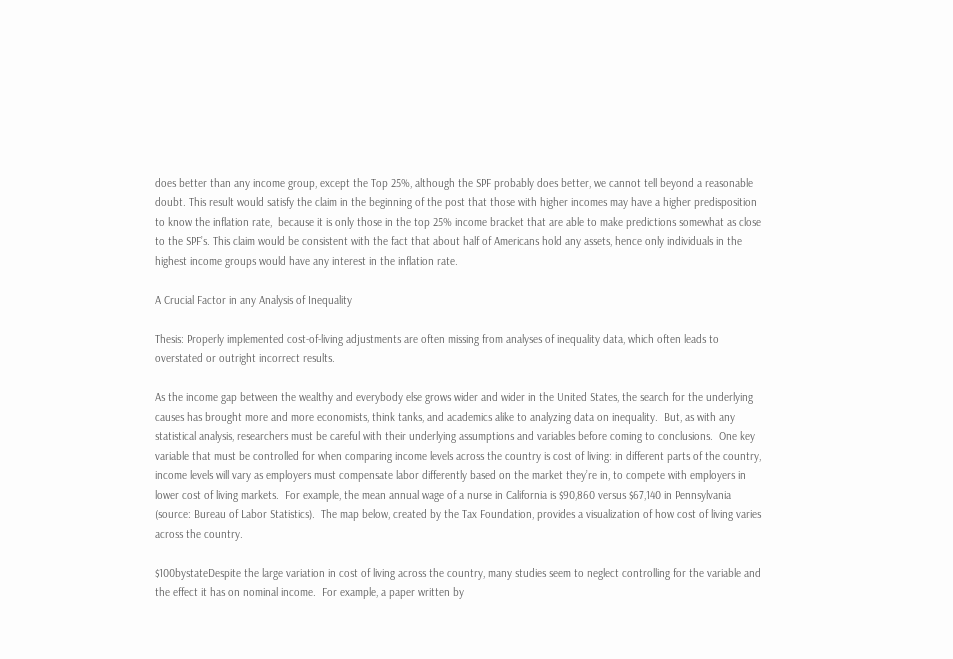does better than any income group, except the Top 25%, although the SPF probably does better, we cannot tell beyond a reasonable doubt. This result would satisfy the claim in the beginning of the post that those with higher incomes may have a higher predisposition to know the inflation rate,  because it is only those in the top 25% income bracket that are able to make predictions somewhat as close to the SPF’s. This claim would be consistent with the fact that about half of Americans hold any assets, hence only individuals in the highest income groups would have any interest in the inflation rate.

A Crucial Factor in any Analysis of Inequality

Thesis: Properly implemented cost-of-living adjustments are often missing from analyses of inequality data, which often leads to overstated or outright incorrect results.

As the income gap between the wealthy and everybody else grows wider and wider in the United States, the search for the underlying causes has brought more and more economists, think tanks, and academics alike to analyzing data on inequality.  But, as with any statistical analysis, researchers must be careful with their underlying assumptions and variables before coming to conclusions.  One key variable that must be controlled for when comparing income levels across the country is cost of living: in different parts of the country, income levels will vary as employers must compensate labor differently based on the market they’re in, to compete with employers in lower cost of living markets.  For example, the mean annual wage of a nurse in California is $90,860 versus $67,140 in Pennsylvania (source: Bureau of Labor Statistics).  The map below, created by the Tax Foundation, provides a visualization of how cost of living varies across the country.

$100bystateDespite the large variation in cost of living across the country, many studies seem to neglect controlling for the variable and the effect it has on nominal income.  For example, a paper written by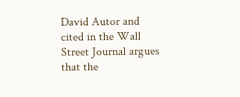David Autor and cited in the Wall Street Journal argues that the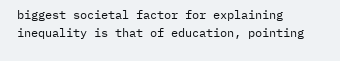biggest societal factor for explaining inequality is that of education, pointing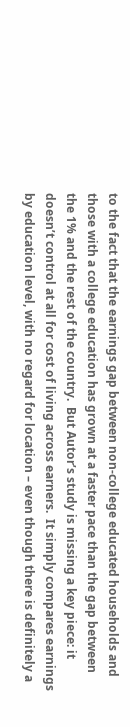to the fact that the earnings gap between non-college educated households and those with a college education has grown at a faster pace than the gap between the 1% and the rest of the country.  But Autor’s study is missing a key piece: it doesn’t control at all for cost of living across earners.  It simply compares earnings by education level, with no regard for location – even though there is definitely a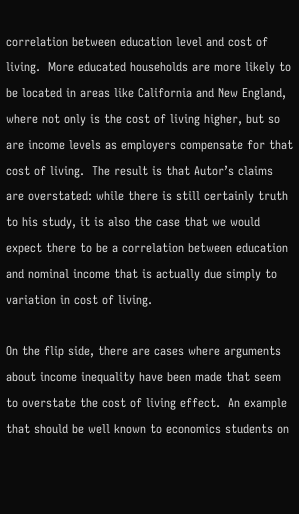correlation between education level and cost of living.  More educated households are more likely to be located in areas like California and New England, where not only is the cost of living higher, but so are income levels as employers compensate for that cost of living.  The result is that Autor’s claims are overstated: while there is still certainly truth to his study, it is also the case that we would expect there to be a correlation between education and nominal income that is actually due simply to variation in cost of living.

On the flip side, there are cases where arguments about income inequality have been made that seem to overstate the cost of living effect.  An example that should be well known to economics students on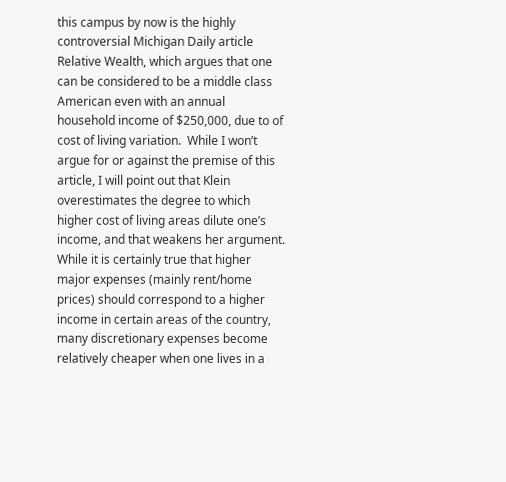this campus by now is the highly controversial Michigan Daily article Relative Wealth, which argues that one can be considered to be a middle class American even with an annual household income of $250,000, due to of cost of living variation.  While I won’t argue for or against the premise of this article, I will point out that Klein overestimates the degree to which higher cost of living areas dilute one’s income, and that weakens her argument.  While it is certainly true that higher major expenses (mainly rent/home prices) should correspond to a higher income in certain areas of the country, many discretionary expenses become relatively cheaper when one lives in a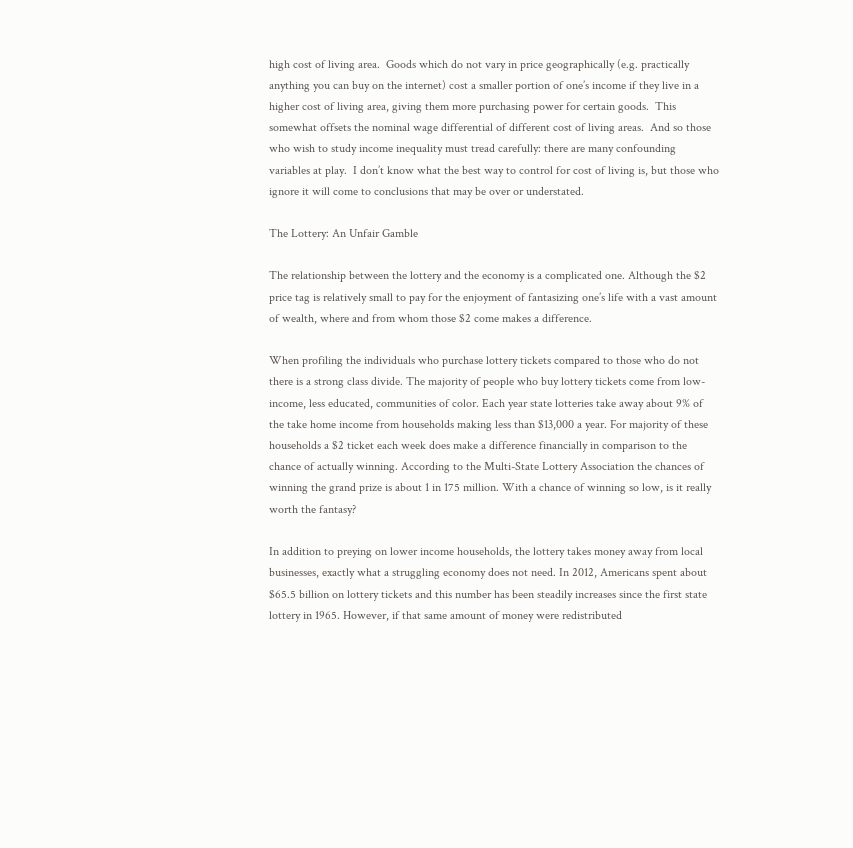high cost of living area.  Goods which do not vary in price geographically (e.g. practically anything you can buy on the internet) cost a smaller portion of one’s income if they live in a higher cost of living area, giving them more purchasing power for certain goods.  This somewhat offsets the nominal wage differential of different cost of living areas.  And so those who wish to study income inequality must tread carefully: there are many confounding variables at play.  I don’t know what the best way to control for cost of living is, but those who ignore it will come to conclusions that may be over or understated.

The Lottery: An Unfair Gamble

The relationship between the lottery and the economy is a complicated one. Although the $2 price tag is relatively small to pay for the enjoyment of fantasizing one’s life with a vast amount of wealth, where and from whom those $2 come makes a difference.

When profiling the individuals who purchase lottery tickets compared to those who do not there is a strong class divide. The majority of people who buy lottery tickets come from low-income, less educated, communities of color. Each year state lotteries take away about 9% of the take home income from households making less than $13,000 a year. For majority of these households a $2 ticket each week does make a difference financially in comparison to the chance of actually winning. According to the Multi-State Lottery Association the chances of winning the grand prize is about 1 in 175 million. With a chance of winning so low, is it really worth the fantasy?

In addition to preying on lower income households, the lottery takes money away from local businesses, exactly what a struggling economy does not need. In 2012, Americans spent about $65.5 billion on lottery tickets and this number has been steadily increases since the first state lottery in 1965. However, if that same amount of money were redistributed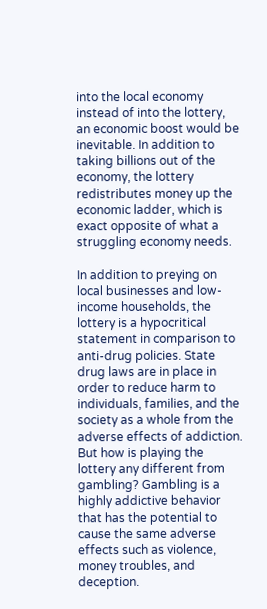into the local economy instead of into the lottery, an economic boost would be inevitable. In addition to taking billions out of the economy, the lottery redistributes money up the economic ladder, which is exact opposite of what a struggling economy needs.

In addition to preying on local businesses and low-income households, the lottery is a hypocritical statement in comparison to anti-drug policies. State drug laws are in place in order to reduce harm to individuals, families, and the society as a whole from the adverse effects of addiction. But how is playing the lottery any different from gambling? Gambling is a highly addictive behavior that has the potential to cause the same adverse effects such as violence, money troubles, and deception.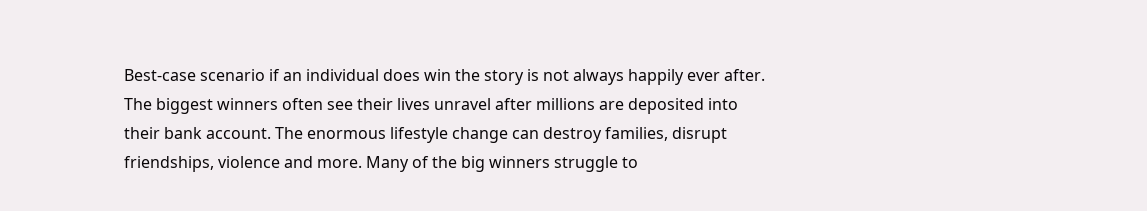Best-case scenario if an individual does win the story is not always happily ever after. The biggest winners often see their lives unravel after millions are deposited into their bank account. The enormous lifestyle change can destroy families, disrupt friendships, violence and more. Many of the big winners struggle to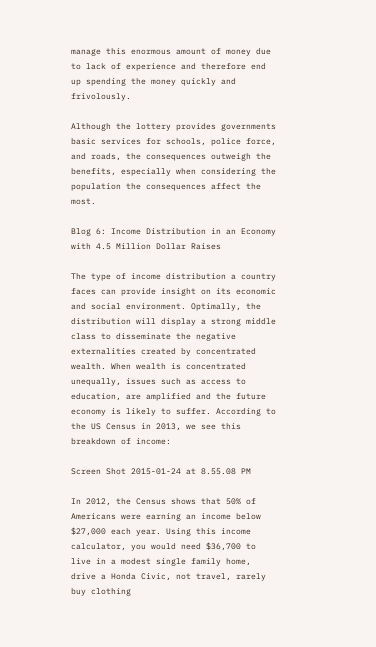manage this enormous amount of money due to lack of experience and therefore end up spending the money quickly and frivolously.

Although the lottery provides governments basic services for schools, police force, and roads, the consequences outweigh the benefits, especially when considering the population the consequences affect the most.

Blog 6: Income Distribution in an Economy with 4.5 Million Dollar Raises

The type of income distribution a country faces can provide insight on its economic and social environment. Optimally, the distribution will display a strong middle class to disseminate the negative externalities created by concentrated wealth. When wealth is concentrated unequally, issues such as access to education, are amplified and the future economy is likely to suffer. According to the US Census in 2013, we see this breakdown of income:

Screen Shot 2015-01-24 at 8.55.08 PM

In 2012, the Census shows that 50% of Americans were earning an income below $27,000 each year. Using this income calculator, you would need $36,700 to live in a modest single family home, drive a Honda Civic, not travel, rarely buy clothing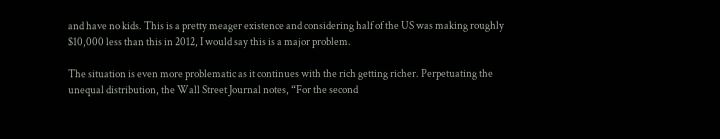and have no kids. This is a pretty meager existence and considering half of the US was making roughly $10,000 less than this in 2012, I would say this is a major problem.

The situation is even more problematic as it continues with the rich getting richer. Perpetuating the unequal distribution, the Wall Street Journal notes, “For the second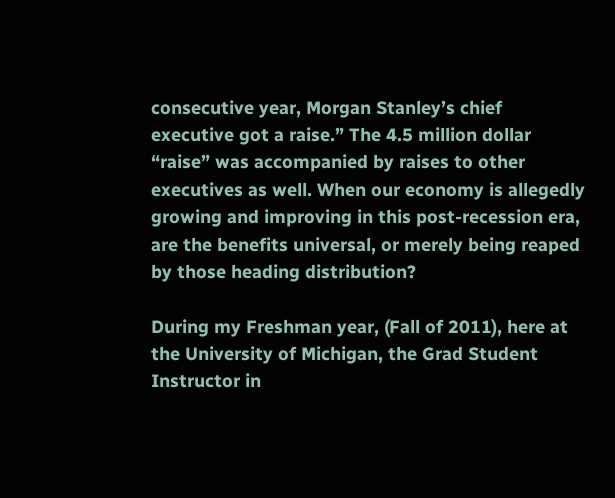consecutive year, Morgan Stanley’s chief executive got a raise.” The 4.5 million dollar “raise” was accompanied by raises to other executives as well. When our economy is allegedly growing and improving in this post-recession era, are the benefits universal, or merely being reaped by those heading distribution?

During my Freshman year, (Fall of 2011), here at the University of Michigan, the Grad Student Instructor in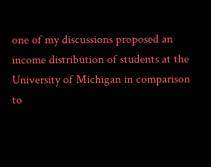one of my discussions proposed an income distribution of students at the University of Michigan in comparison to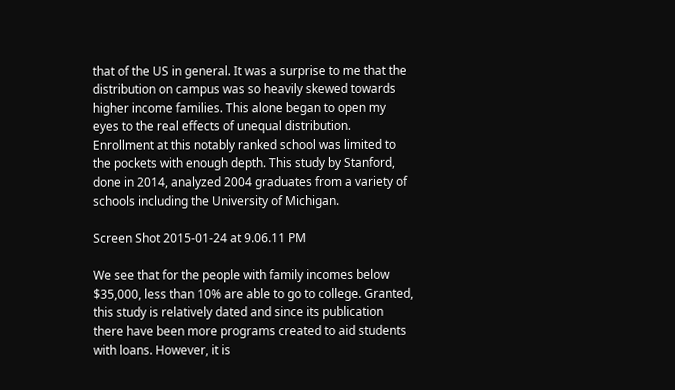that of the US in general. It was a surprise to me that the distribution on campus was so heavily skewed towards higher income families. This alone began to open my eyes to the real effects of unequal distribution. Enrollment at this notably ranked school was limited to the pockets with enough depth. This study by Stanford, done in 2014, analyzed 2004 graduates from a variety of schools including the University of Michigan.

Screen Shot 2015-01-24 at 9.06.11 PM

We see that for the people with family incomes below $35,000, less than 10% are able to go to college. Granted, this study is relatively dated and since its publication there have been more programs created to aid students with loans. However, it is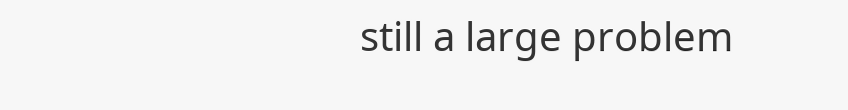still a large problem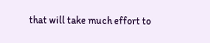that will take much effort to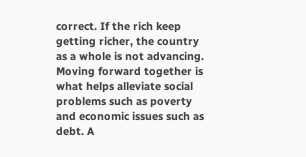correct. If the rich keep getting richer, the country as a whole is not advancing. Moving forward together is what helps alleviate social problems such as poverty and economic issues such as debt. A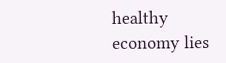healthy economy lies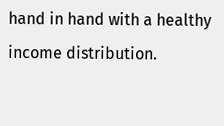hand in hand with a healthy income distribution.